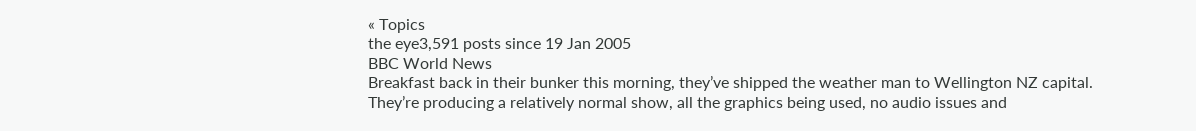« Topics
the eye3,591 posts since 19 Jan 2005
BBC World News
Breakfast back in their bunker this morning, they’ve shipped the weather man to Wellington NZ capital. They’re producing a relatively normal show, all the graphics being used, no audio issues and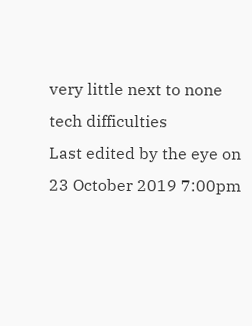very little next to none tech difficulties
Last edited by the eye on 23 October 2019 7:00pm